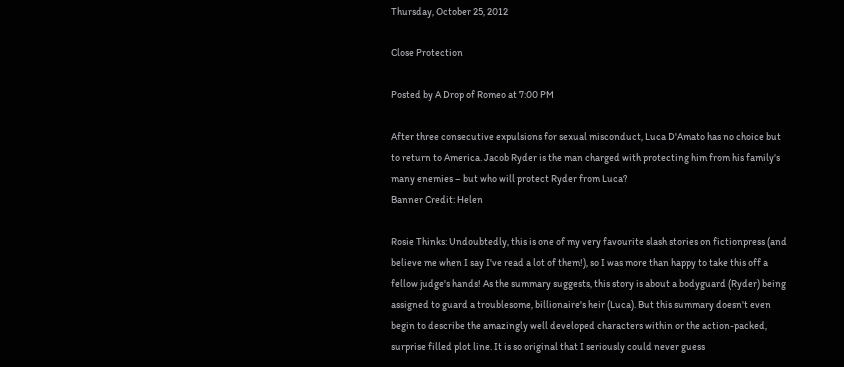Thursday, October 25, 2012

Close Protection

Posted by A Drop of Romeo at 7:00 PM

After three consecutive expulsions for sexual misconduct, Luca D'Amato has no choice but to return to America. Jacob Ryder is the man charged with protecting him from his family's many enemies – but who will protect Ryder from Luca?
Banner Credit: Helen

Rosie Thinks: Undoubtedly, this is one of my very favourite slash stories on fictionpress (and believe me when I say I've read a lot of them!), so I was more than happy to take this off a fellow judge's hands! As the summary suggests, this story is about a bodyguard (Ryder) being assigned to guard a troublesome, billionaire's heir (Luca). But this summary doesn't even begin to describe the amazingly well developed characters within or the action-packed, surprise filled plot line. It is so original that I seriously could never guess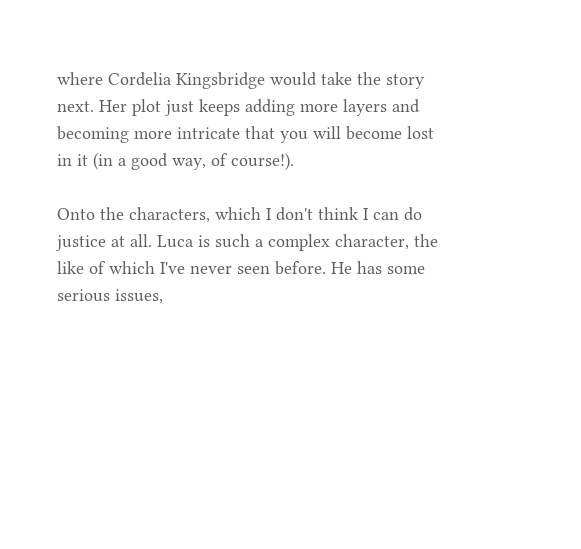where Cordelia Kingsbridge would take the story next. Her plot just keeps adding more layers and becoming more intricate that you will become lost in it (in a good way, of course!).

Onto the characters, which I don't think I can do justice at all. Luca is such a complex character, the like of which I've never seen before. He has some serious issues,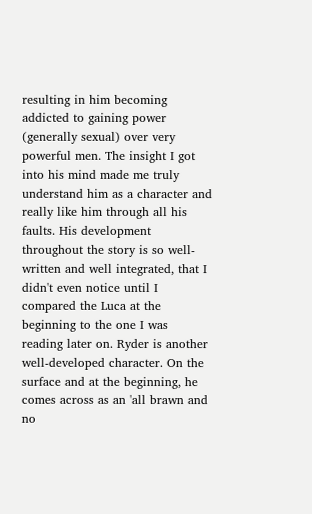resulting in him becoming addicted to gaining power (generally sexual) over very powerful men. The insight I got into his mind made me truly understand him as a character and really like him through all his faults. His development throughout the story is so well-written and well integrated, that I didn't even notice until I compared the Luca at the beginning to the one I was reading later on. Ryder is another well-developed character. On the surface and at the beginning, he comes across as an 'all brawn and no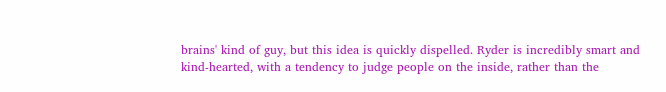brains' kind of guy, but this idea is quickly dispelled. Ryder is incredibly smart and kind-hearted, with a tendency to judge people on the inside, rather than the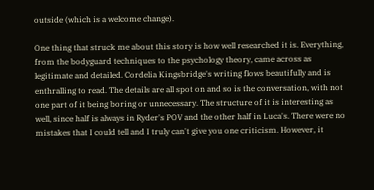outside (which is a welcome change).

One thing that struck me about this story is how well researched it is. Everything, from the bodyguard techniques to the psychology theory, came across as legitimate and detailed. Cordelia Kingsbridge's writing flows beautifully and is enthralling to read. The details are all spot on and so is the conversation, with not one part of it being boring or unnecessary. The structure of it is interesting as well, since half is always in Ryder's POV and the other half in Luca's. There were no mistakes that I could tell and I truly can't give you one criticism. However, it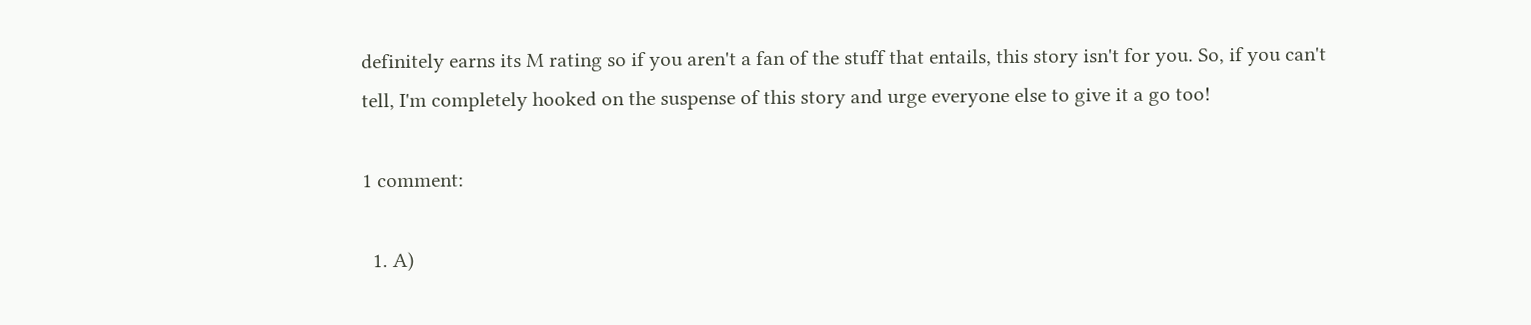definitely earns its M rating so if you aren't a fan of the stuff that entails, this story isn't for you. So, if you can't tell, I'm completely hooked on the suspense of this story and urge everyone else to give it a go too!

1 comment:

  1. A)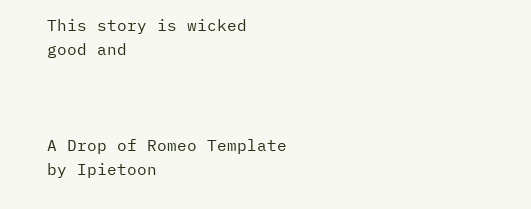This story is wicked good and



A Drop of Romeo Template by Ipietoon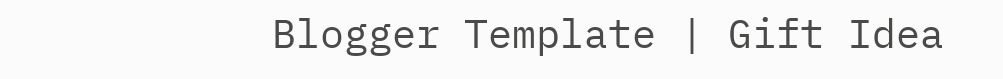Blogger Template | Gift Idea